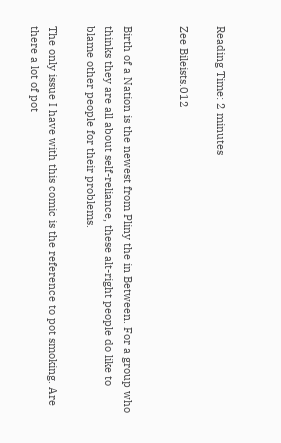Reading Time: 2 minutes

Zee Bileists.012


Birth of a Nation is the newest from Pliny the in Between. For a group who thinks they are all about self-reliance, these alt-right people do like to blame other people for their problems.

The only issue I have with this comic is the reference to pot smoking. Are there a lot of pot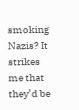smoking Nazis? It strikes me that they’d be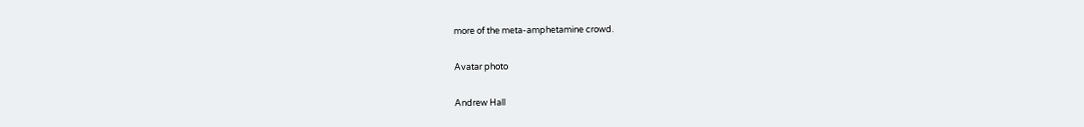more of the meta-amphetamine crowd.

Avatar photo

Andrew Hall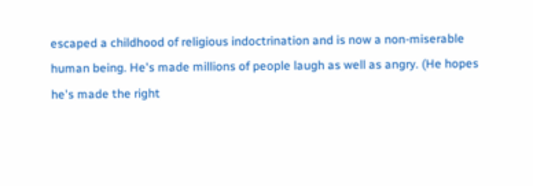escaped a childhood of religious indoctrination and is now a non-miserable human being. He's made millions of people laugh as well as angry. (He hopes he's made the right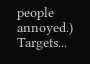people annoyed.) Targets...